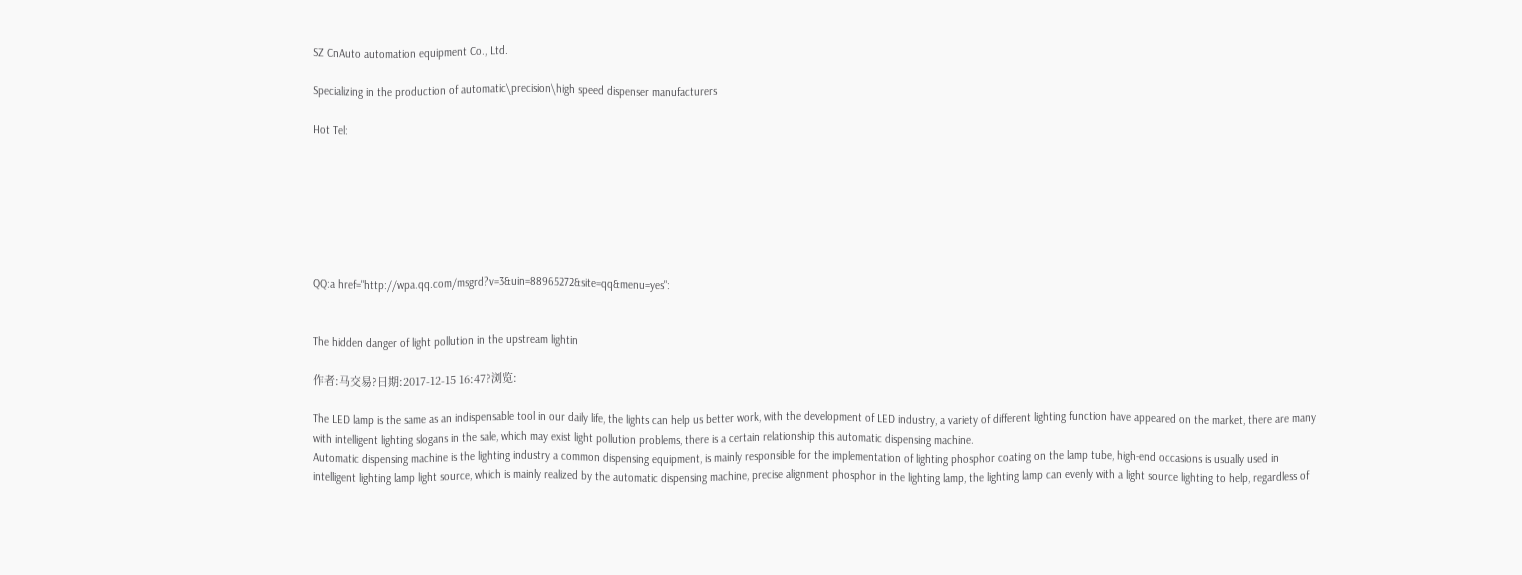SZ CnAuto automation equipment Co., Ltd.

Specializing in the production of automatic\precision\high speed dispenser manufacturers

Hot Tel:







QQ:a href="http://wpa.qq.com/msgrd?v=3&uin=88965272&site=qq&menu=yes":


The hidden danger of light pollution in the upstream lightin

作者:马交易?日期:2017-12-15 16:47?浏览:

The LED lamp is the same as an indispensable tool in our daily life, the lights can help us better work, with the development of LED industry, a variety of different lighting function have appeared on the market, there are many with intelligent lighting slogans in the sale, which may exist light pollution problems, there is a certain relationship this automatic dispensing machine.
Automatic dispensing machine is the lighting industry a common dispensing equipment, is mainly responsible for the implementation of lighting phosphor coating on the lamp tube, high-end occasions is usually used in intelligent lighting lamp light source, which is mainly realized by the automatic dispensing machine, precise alignment phosphor in the lighting lamp, the lighting lamp can evenly with a light source lighting to help, regardless of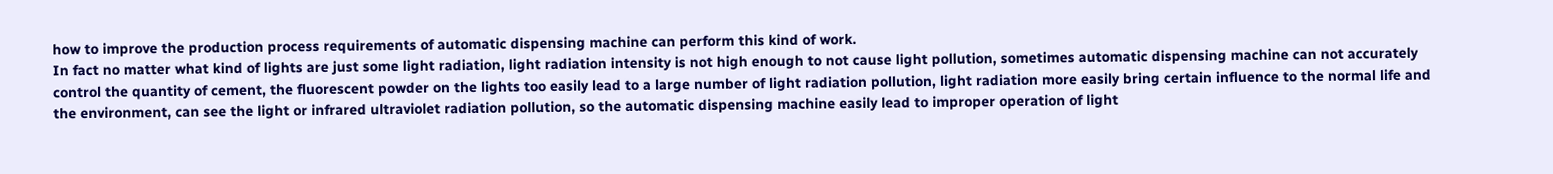how to improve the production process requirements of automatic dispensing machine can perform this kind of work.
In fact no matter what kind of lights are just some light radiation, light radiation intensity is not high enough to not cause light pollution, sometimes automatic dispensing machine can not accurately control the quantity of cement, the fluorescent powder on the lights too easily lead to a large number of light radiation pollution, light radiation more easily bring certain influence to the normal life and the environment, can see the light or infrared ultraviolet radiation pollution, so the automatic dispensing machine easily lead to improper operation of light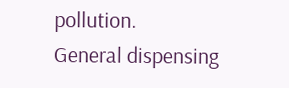pollution.
General dispensing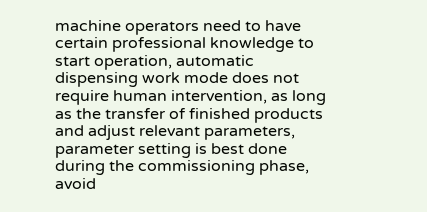machine operators need to have certain professional knowledge to start operation, automatic dispensing work mode does not require human intervention, as long as the transfer of finished products and adjust relevant parameters, parameter setting is best done during the commissioning phase, avoid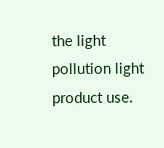the light pollution light product use.